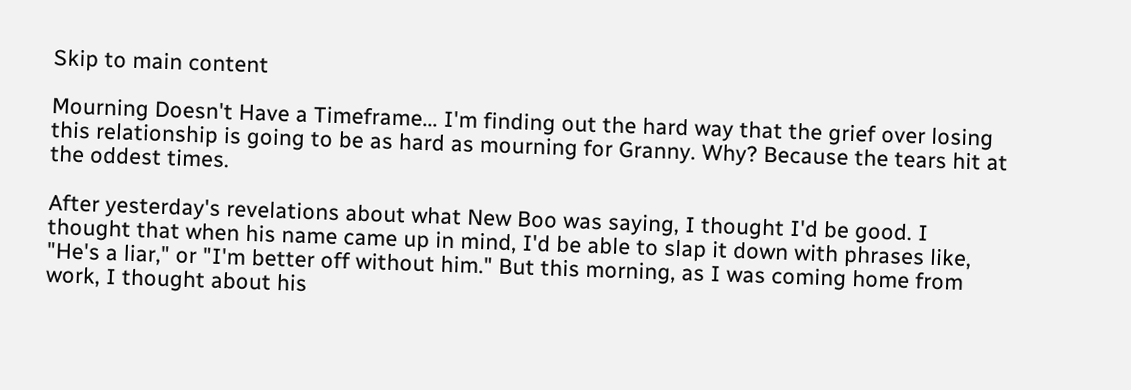Skip to main content

Mourning Doesn't Have a Timeframe... I'm finding out the hard way that the grief over losing this relationship is going to be as hard as mourning for Granny. Why? Because the tears hit at the oddest times.

After yesterday's revelations about what New Boo was saying, I thought I'd be good. I thought that when his name came up in mind, I'd be able to slap it down with phrases like, "He's a liar," or "I'm better off without him." But this morning, as I was coming home from work, I thought about his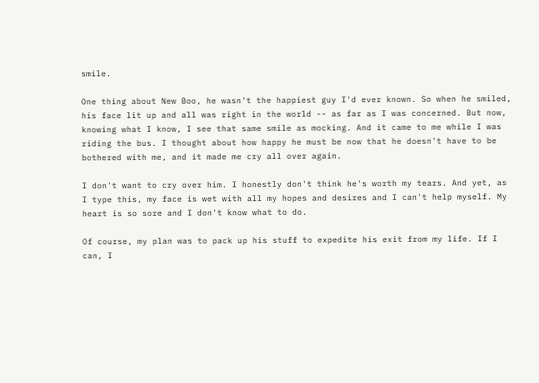smile.

One thing about New Boo, he wasn't the happiest guy I'd ever known. So when he smiled, his face lit up and all was right in the world -- as far as I was concerned. But now, knowing what I know, I see that same smile as mocking. And it came to me while I was riding the bus. I thought about how happy he must be now that he doesn't have to be bothered with me, and it made me cry all over again.

I don't want to cry over him. I honestly don't think he's worth my tears. And yet, as I type this, my face is wet with all my hopes and desires and I can't help myself. My heart is so sore and I don't know what to do.

Of course, my plan was to pack up his stuff to expedite his exit from my life. If I can, I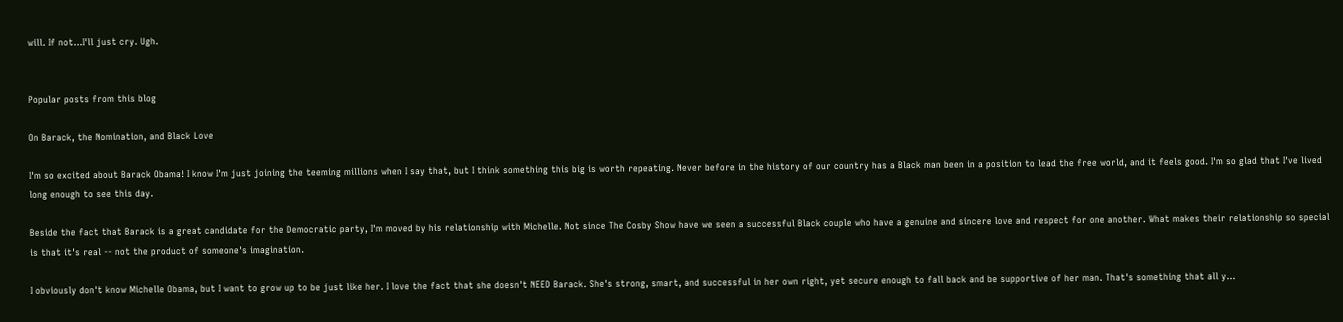will. If not...I'll just cry. Ugh.


Popular posts from this blog

On Barack, the Nomination, and Black Love

I'm so excited about Barack Obama! I know I'm just joining the teeming millions when I say that, but I think something this big is worth repeating. Never before in the history of our country has a Black man been in a position to lead the free world, and it feels good. I'm so glad that I've lived long enough to see this day.

Beside the fact that Barack is a great candidate for the Democratic party, I'm moved by his relationship with Michelle. Not since The Cosby Show have we seen a successful Black couple who have a genuine and sincere love and respect for one another. What makes their relationship so special is that it's real -- not the product of someone's imagination.

I obviously don't know Michelle Obama, but I want to grow up to be just like her. I love the fact that she doesn't NEED Barack. She's strong, smart, and successful in her own right, yet secure enough to fall back and be supportive of her man. That's something that all y…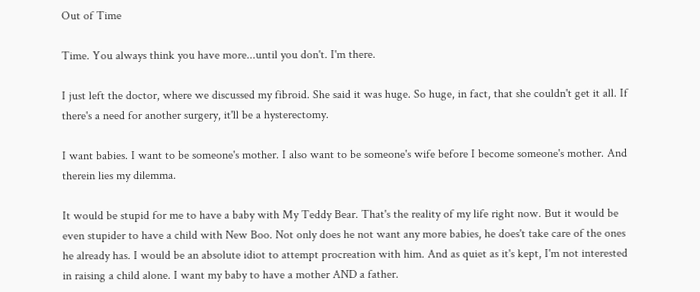Out of Time

Time. You always think you have more...until you don't. I'm there.

I just left the doctor, where we discussed my fibroid. She said it was huge. So huge, in fact, that she couldn't get it all. If there's a need for another surgery, it'll be a hysterectomy.

I want babies. I want to be someone's mother. I also want to be someone's wife before I become someone's mother. And therein lies my dilemma.

It would be stupid for me to have a baby with My Teddy Bear. That's the reality of my life right now. But it would be even stupider to have a child with New Boo. Not only does he not want any more babies, he does't take care of the ones he already has. I would be an absolute idiot to attempt procreation with him. And as quiet as it's kept, I'm not interested in raising a child alone. I want my baby to have a mother AND a father.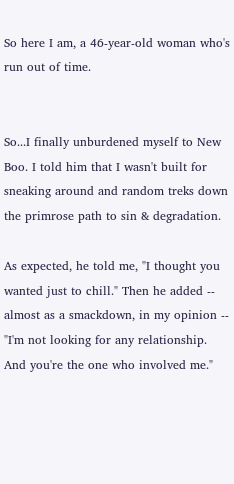So here I am, a 46-year-old woman who's run out of time.


So...I finally unburdened myself to New Boo. I told him that I wasn't built for sneaking around and random treks down the primrose path to sin & degradation.

As expected, he told me, "I thought you wanted just to chill." Then he added -- almost as a smackdown, in my opinion -- "I'm not looking for any relationship. And you're the one who involved me."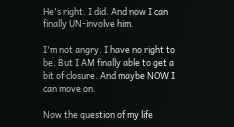He's right. I did. And now I can finally UN-involve him.

I'm not angry. I have no right to be. But I AM finally able to get a bit of closure. And maybe NOW I can move on.

Now the question of my life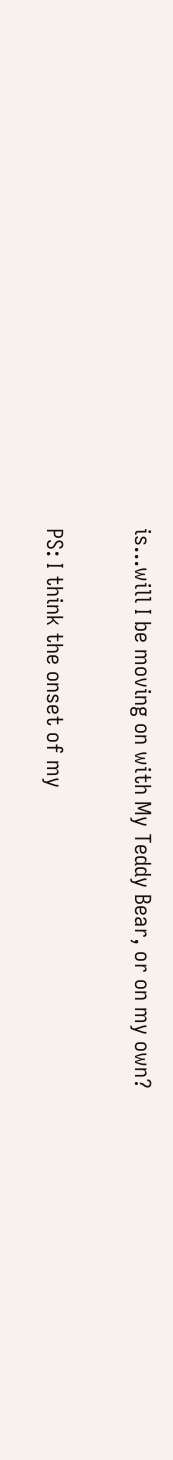is...will I be moving on with My Teddy Bear, or on my own?

PS: I think the onset of my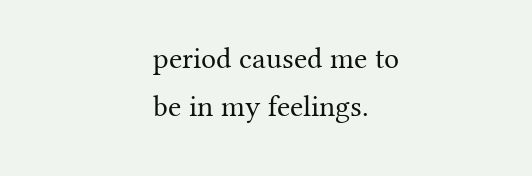period caused me to be in my feelings.